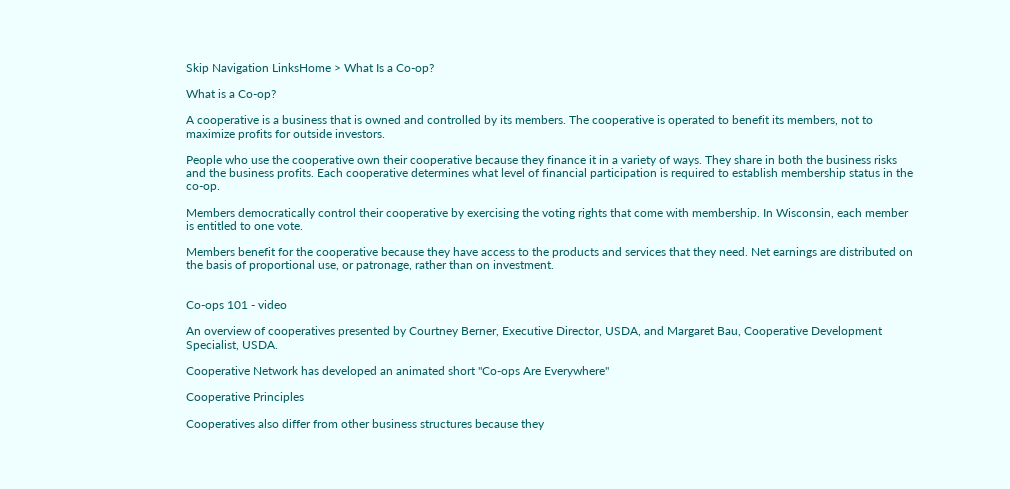Skip Navigation LinksHome > What Is a Co-op?

What is a Co-op?

A cooperative is a business that is owned and controlled by its members. The cooperative is operated to benefit its members, not to maximize profits for outside investors.

People who use the cooperative own their cooperative because they finance it in a variety of ways. They share in both the business risks and the business profits. Each cooperative determines what level of financial participation is required to establish membership status in the co-op.

Members democratically control their cooperative by exercising the voting rights that come with membership. In Wisconsin, each member is entitled to one vote.

Members benefit for the cooperative because they have access to the products and services that they need. Net earnings are distributed on the basis of proportional use, or patronage, rather than on investment.


Co-ops 101 - video

An overview of cooperatives presented by Courtney Berner, Executive Director, USDA, and Margaret Bau, Cooperative Development Specialist, USDA.

Cooperative Network has developed an animated short "Co-ops Are Everywhere"

Cooperative Principles

Cooperatives also differ from other business structures because they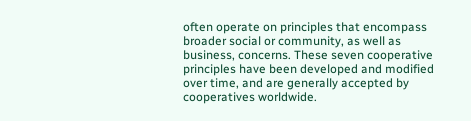often operate on principles that encompass broader social or community, as well as business, concerns. These seven cooperative principles have been developed and modified over time, and are generally accepted by cooperatives worldwide.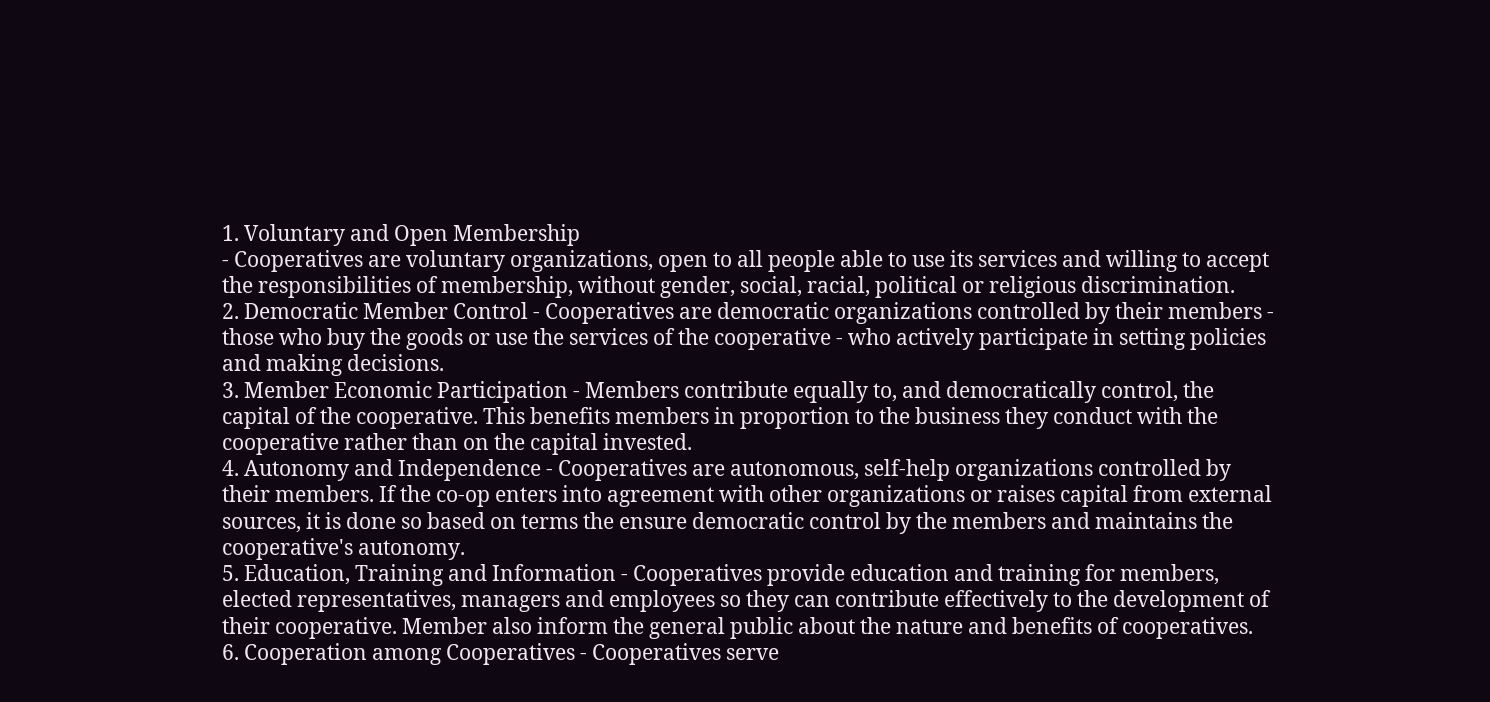1. Voluntary and Open Membership
- Cooperatives are voluntary organizations, open to all people able to use its services and willing to accept the responsibilities of membership, without gender, social, racial, political or religious discrimination.
2. Democratic Member Control - Cooperatives are democratic organizations controlled by their members - those who buy the goods or use the services of the cooperative - who actively participate in setting policies and making decisions.
3. Member Economic Participation - Members contribute equally to, and democratically control, the capital of the cooperative. This benefits members in proportion to the business they conduct with the cooperative rather than on the capital invested.
4. Autonomy and Independence - Cooperatives are autonomous, self-help organizations controlled by their members. If the co-op enters into agreement with other organizations or raises capital from external sources, it is done so based on terms the ensure democratic control by the members and maintains the cooperative's autonomy.
5. Education, Training and Information - Cooperatives provide education and training for members, elected representatives, managers and employees so they can contribute effectively to the development of their cooperative. Member also inform the general public about the nature and benefits of cooperatives.
6. Cooperation among Cooperatives - Cooperatives serve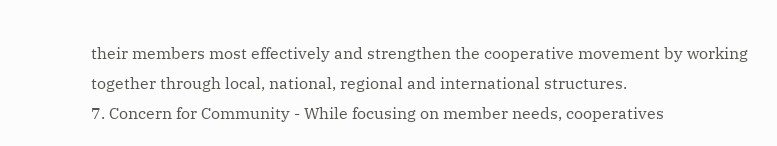their members most effectively and strengthen the cooperative movement by working together through local, national, regional and international structures.
7. Concern for Community - While focusing on member needs, cooperatives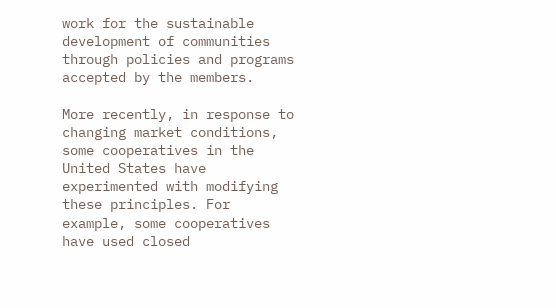work for the sustainable development of communities through policies and programs accepted by the members.

More recently, in response to changing market conditions, some cooperatives in the United States have experimented with modifying these principles. For example, some cooperatives have used closed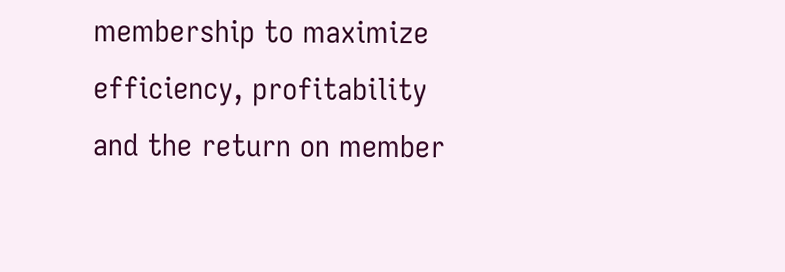membership to maximize efficiency, profitability and the return on member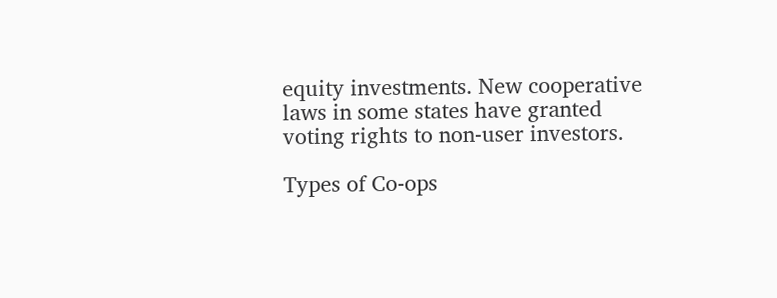equity investments. New cooperative laws in some states have granted voting rights to non-user investors.

Types of Co-ops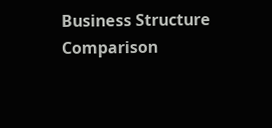Business Structure Comparison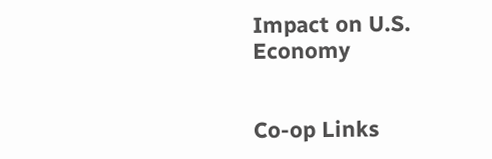Impact on U.S. Economy


Co-op Links